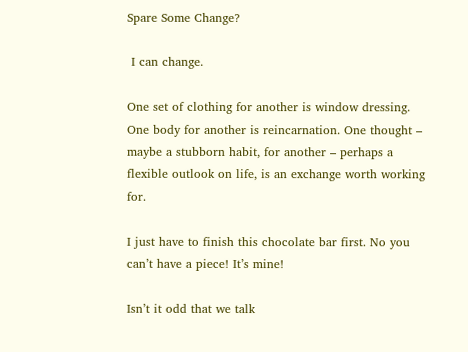Spare Some Change?

 I can change.

One set of clothing for another is window dressing. One body for another is reincarnation. One thought – maybe a stubborn habit, for another – perhaps a flexible outlook on life, is an exchange worth working for.

I just have to finish this chocolate bar first. No you can’t have a piece! It’s mine!

Isn’t it odd that we talk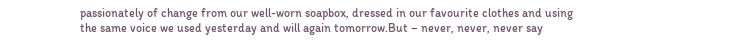passionately of change from our well-worn soapbox, dressed in our favourite clothes and using the same voice we used yesterday and will again tomorrow.But – never, never, never say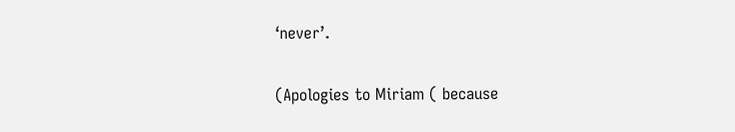‘never’.

(Apologies to Miriam ( because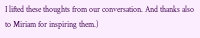I lifted these thoughts from our conversation. And thanks also to Miriam for inspiring them.)